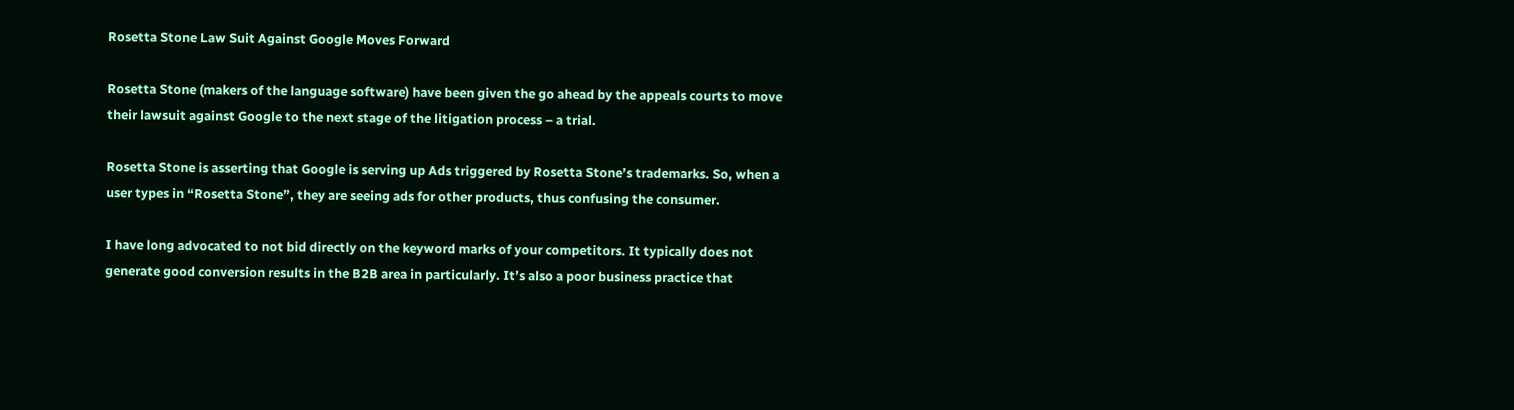Rosetta Stone Law Suit Against Google Moves Forward

Rosetta Stone (makers of the language software) have been given the go ahead by the appeals courts to move their lawsuit against Google to the next stage of the litigation process – a trial.

Rosetta Stone is asserting that Google is serving up Ads triggered by Rosetta Stone’s trademarks. So, when a user types in “Rosetta Stone”, they are seeing ads for other products, thus confusing the consumer.

I have long advocated to not bid directly on the keyword marks of your competitors. It typically does not generate good conversion results in the B2B area in particularly. It’s also a poor business practice that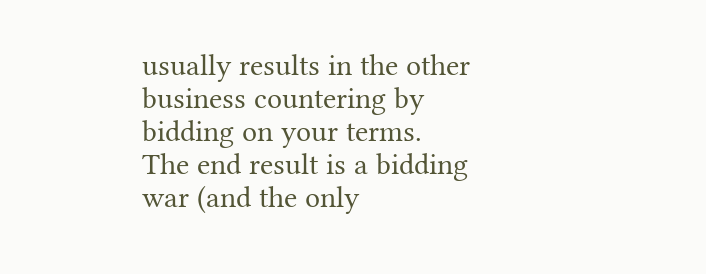usually results in the other business countering by bidding on your terms. The end result is a bidding war (and the only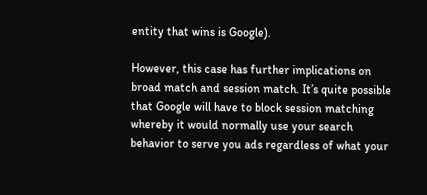entity that wins is Google).

However, this case has further implications on broad match and session match. It’s quite possible that Google will have to block session matching whereby it would normally use your search behavior to serve you ads regardless of what your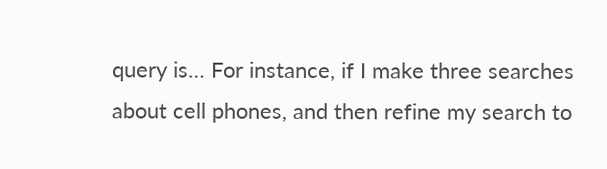query is… For instance, if I make three searches about cell phones, and then refine my search to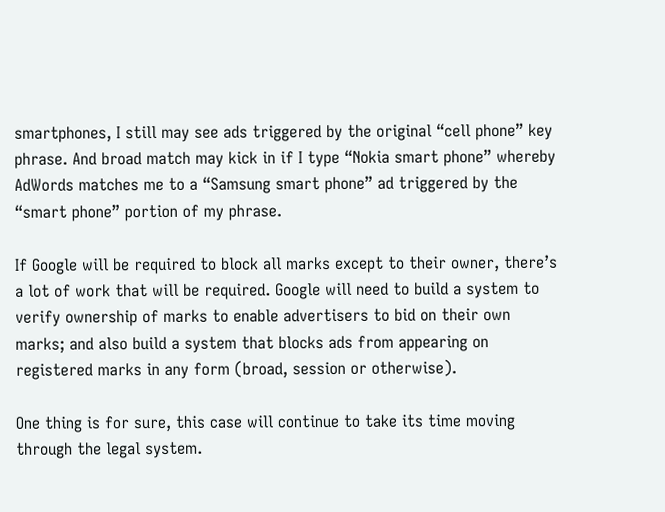smartphones, I still may see ads triggered by the original “cell phone” key phrase. And broad match may kick in if I type “Nokia smart phone” whereby AdWords matches me to a “Samsung smart phone” ad triggered by the “smart phone” portion of my phrase.

If Google will be required to block all marks except to their owner, there’s a lot of work that will be required. Google will need to build a system to verify ownership of marks to enable advertisers to bid on their own marks; and also build a system that blocks ads from appearing on registered marks in any form (broad, session or otherwise).

One thing is for sure, this case will continue to take its time moving through the legal system.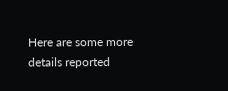Here are some more details reported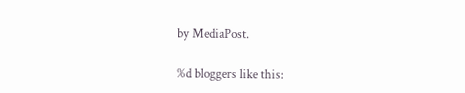by MediaPost.

%d bloggers like this: